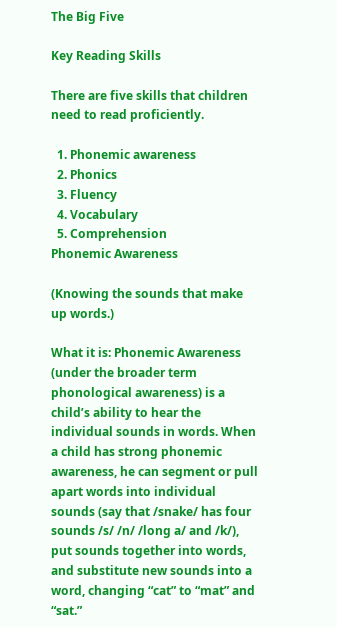The Big Five

Key Reading Skills

There are five skills that children need to read proficiently.

  1. Phonemic awareness
  2. Phonics
  3. Fluency
  4. Vocabulary
  5. Comprehension
Phonemic Awareness

(Knowing the sounds that make up words.)

What it is: Phonemic Awareness (under the broader term phonological awareness) is a child’s ability to hear the individual sounds in words. When a child has strong phonemic awareness, he can segment or pull apart words into individual sounds (say that /snake/ has four sounds /s/ /n/ /long a/ and /k/), put sounds together into words, and substitute new sounds into a word, changing “cat” to “mat” and “sat.”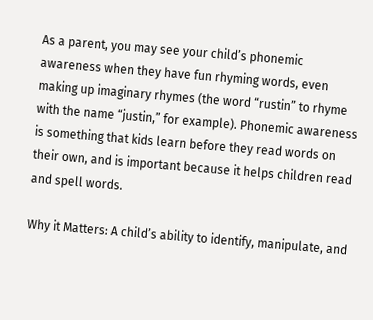As a parent, you may see your child’s phonemic awareness when they have fun rhyming words, even making up imaginary rhymes (the word “rustin” to rhyme with the name “justin,” for example). Phonemic awareness is something that kids learn before they read words on their own, and is important because it helps children read and spell words.

Why it Matters: A child’s ability to identify, manipulate, and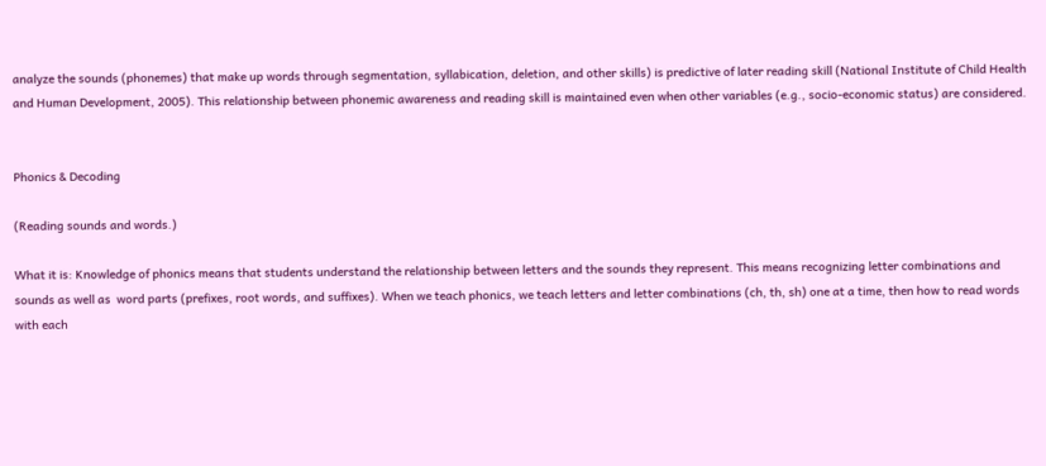analyze the sounds (phonemes) that make up words through segmentation, syllabication, deletion, and other skills) is predictive of later reading skill (National Institute of Child Health and Human Development, 2005). This relationship between phonemic awareness and reading skill is maintained even when other variables (e.g., socio-economic status) are considered.


Phonics & Decoding

(Reading sounds and words.)

What it is: Knowledge of phonics means that students understand the relationship between letters and the sounds they represent. This means recognizing letter combinations and sounds as well as  word parts (prefixes, root words, and suffixes). When we teach phonics, we teach letters and letter combinations (ch, th, sh) one at a time, then how to read words with each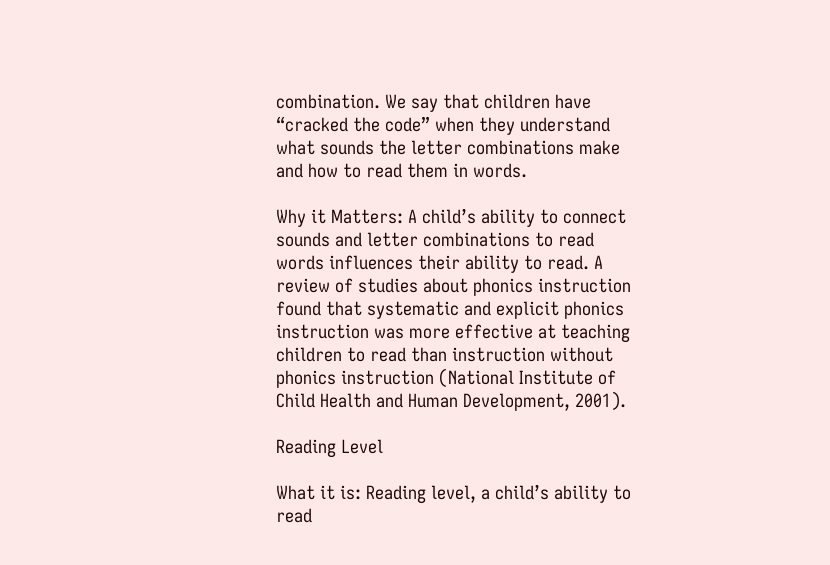combination. We say that children have “cracked the code” when they understand what sounds the letter combinations make and how to read them in words.

Why it Matters: A child’s ability to connect sounds and letter combinations to read words influences their ability to read. A review of studies about phonics instruction found that systematic and explicit phonics instruction was more effective at teaching children to read than instruction without phonics instruction (National Institute of Child Health and Human Development, 2001).

Reading Level

What it is: Reading level, a child’s ability to read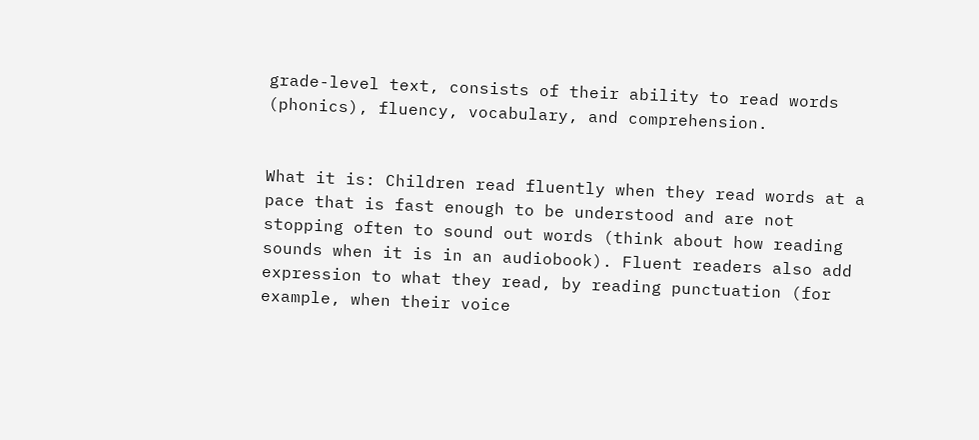grade-level text, consists of their ability to read words (phonics), fluency, vocabulary, and comprehension.


What it is: Children read fluently when they read words at a pace that is fast enough to be understood and are not stopping often to sound out words (think about how reading sounds when it is in an audiobook). Fluent readers also add expression to what they read, by reading punctuation (for example, when their voice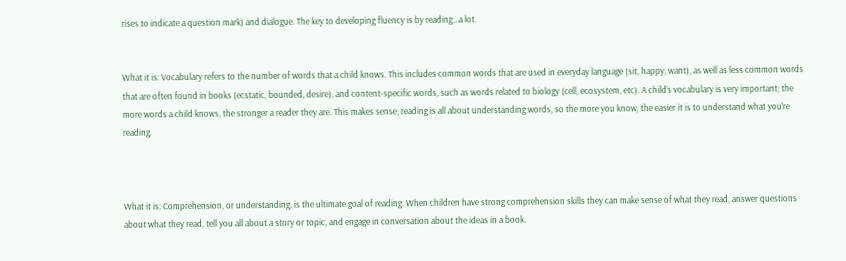rises to indicate a question mark) and dialogue. The key to developing fluency is by reading…a lot.


What it is: Vocabulary refers to the number of words that a child knows. This includes common words that are used in everyday language (sit, happy, want), as well as less common words that are often found in books (ecstatic, bounded, desire), and content-specific words, such as words related to biology (cell, ecosystem, etc). A child’s vocabulary is very important; the more words a child knows, the stronger a reader they are. This makes sense; reading is all about understanding words, so the more you know, the easier it is to understand what you’re reading.



What it is: Comprehension, or understanding, is the ultimate goal of reading. When children have strong comprehension skills they can make sense of what they read, answer questions about what they read, tell you all about a story or topic, and engage in conversation about the ideas in a book.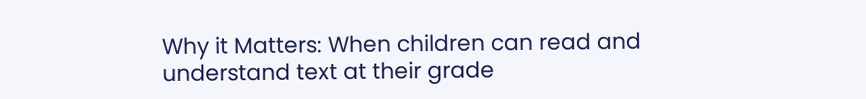Why it Matters: When children can read and understand text at their grade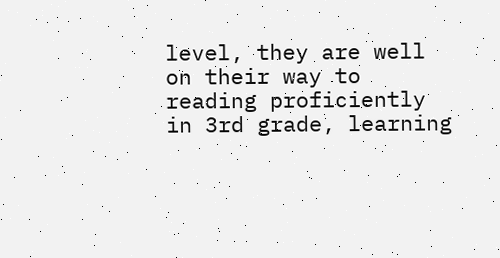level, they are well on their way to reading proficiently in 3rd grade, learning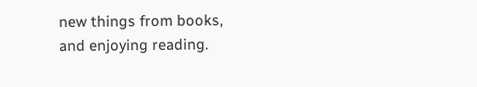new things from books, and enjoying reading.